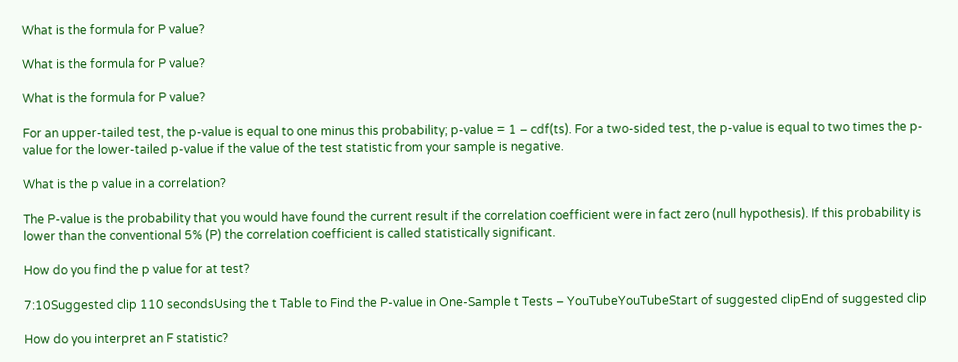What is the formula for P value?

What is the formula for P value?

What is the formula for P value?

For an upper-tailed test, the p-value is equal to one minus this probability; p-value = 1 – cdf(ts). For a two-sided test, the p-value is equal to two times the p-value for the lower-tailed p-value if the value of the test statistic from your sample is negative.

What is the p value in a correlation?

The P-value is the probability that you would have found the current result if the correlation coefficient were in fact zero (null hypothesis). If this probability is lower than the conventional 5% (P) the correlation coefficient is called statistically significant.

How do you find the p value for at test?

7:10Suggested clip 110 secondsUsing the t Table to Find the P-value in One-Sample t Tests – YouTubeYouTubeStart of suggested clipEnd of suggested clip

How do you interpret an F statistic?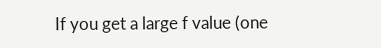If you get a large f value (one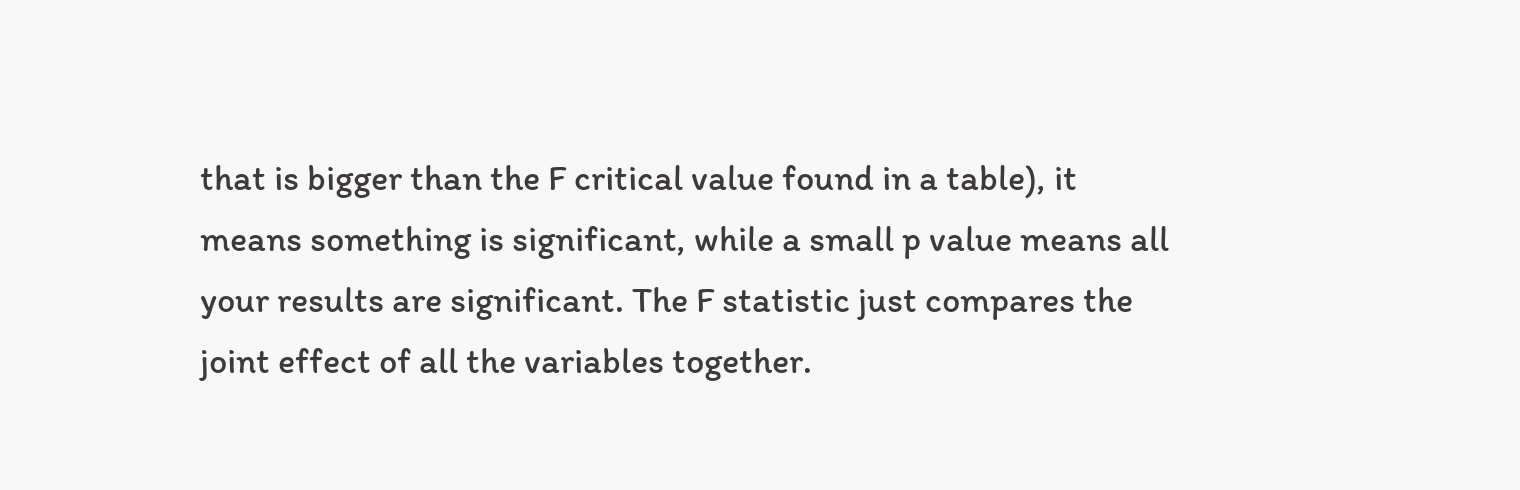that is bigger than the F critical value found in a table), it means something is significant, while a small p value means all your results are significant. The F statistic just compares the joint effect of all the variables together.